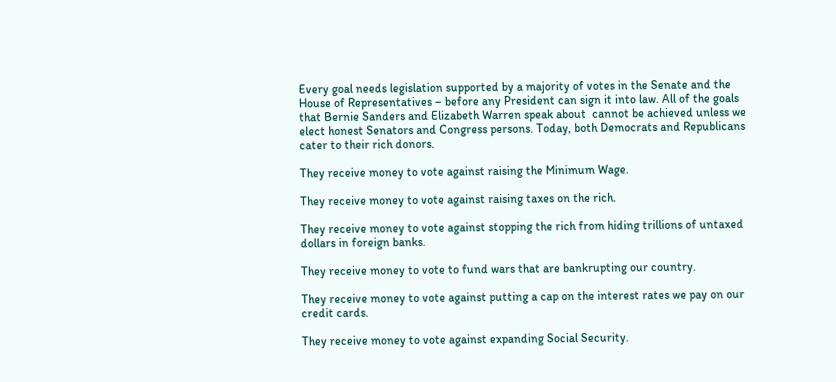Every goal needs legislation supported by a majority of votes in the Senate and the House of Representatives – before any President can sign it into law. All of the goals that Bernie Sanders and Elizabeth Warren speak about  cannot be achieved unless we elect honest Senators and Congress persons. Today, both Democrats and Republicans cater to their rich donors.

They receive money to vote against raising the Minimum Wage.

They receive money to vote against raising taxes on the rich.

They receive money to vote against stopping the rich from hiding trillions of untaxed dollars in foreign banks.

They receive money to vote to fund wars that are bankrupting our country.

They receive money to vote against putting a cap on the interest rates we pay on our credit cards.

They receive money to vote against expanding Social Security.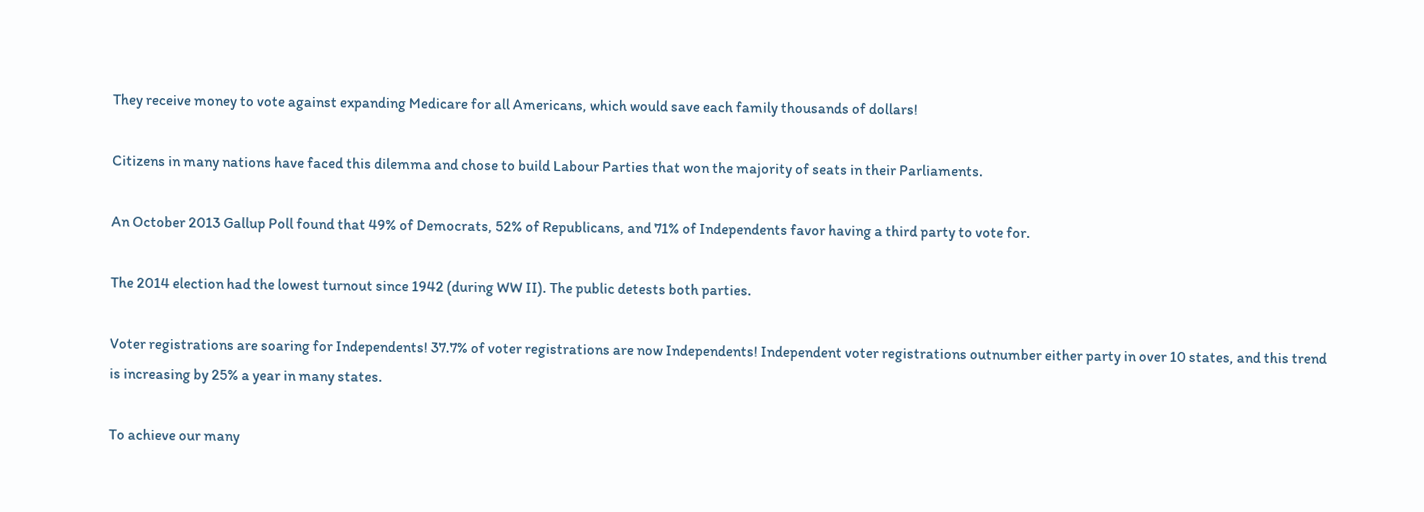They receive money to vote against expanding Medicare for all Americans, which would save each family thousands of dollars!

Citizens in many nations have faced this dilemma and chose to build Labour Parties that won the majority of seats in their Parliaments.

An October 2013 Gallup Poll found that 49% of Democrats, 52% of Republicans, and 71% of Independents favor having a third party to vote for.

The 2014 election had the lowest turnout since 1942 (during WW II). The public detests both parties.

Voter registrations are soaring for Independents! 37.7% of voter registrations are now Independents! Independent voter registrations outnumber either party in over 10 states, and this trend is increasing by 25% a year in many states.

To achieve our many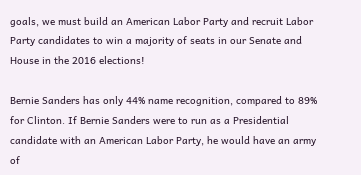goals, we must build an American Labor Party and recruit Labor Party candidates to win a majority of seats in our Senate and House in the 2016 elections!

Bernie Sanders has only 44% name recognition, compared to 89% for Clinton. If Bernie Sanders were to run as a Presidential candidate with an American Labor Party, he would have an army of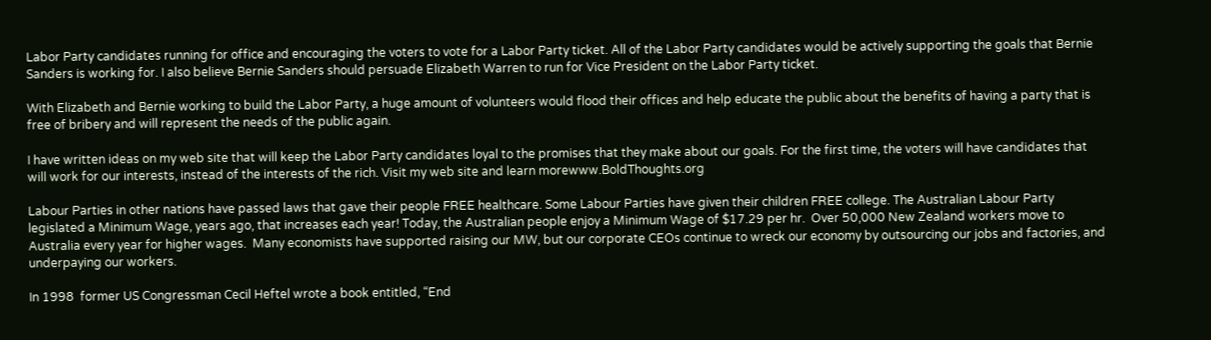Labor Party candidates running for office and encouraging the voters to vote for a Labor Party ticket. All of the Labor Party candidates would be actively supporting the goals that Bernie Sanders is working for. I also believe Bernie Sanders should persuade Elizabeth Warren to run for Vice President on the Labor Party ticket.

With Elizabeth and Bernie working to build the Labor Party, a huge amount of volunteers would flood their offices and help educate the public about the benefits of having a party that is free of bribery and will represent the needs of the public again.

I have written ideas on my web site that will keep the Labor Party candidates loyal to the promises that they make about our goals. For the first time, the voters will have candidates that will work for our interests, instead of the interests of the rich. Visit my web site and learn morewww.BoldThoughts.org

Labour Parties in other nations have passed laws that gave their people FREE healthcare. Some Labour Parties have given their children FREE college. The Australian Labour Party legislated a Minimum Wage, years ago, that increases each year! Today, the Australian people enjoy a Minimum Wage of $17.29 per hr.  Over 50,000 New Zealand workers move to Australia every year for higher wages.  Many economists have supported raising our MW, but our corporate CEOs continue to wreck our economy by outsourcing our jobs and factories, and underpaying our workers.

In 1998  former US Congressman Cecil Heftel wrote a book entitled, “End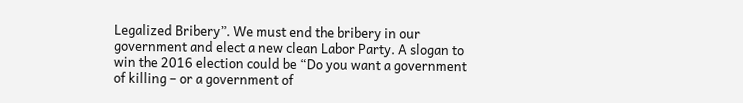Legalized Bribery”. We must end the bribery in our government and elect a new clean Labor Party. A slogan to win the 2016 election could be “Do you want a government of killing – or a government of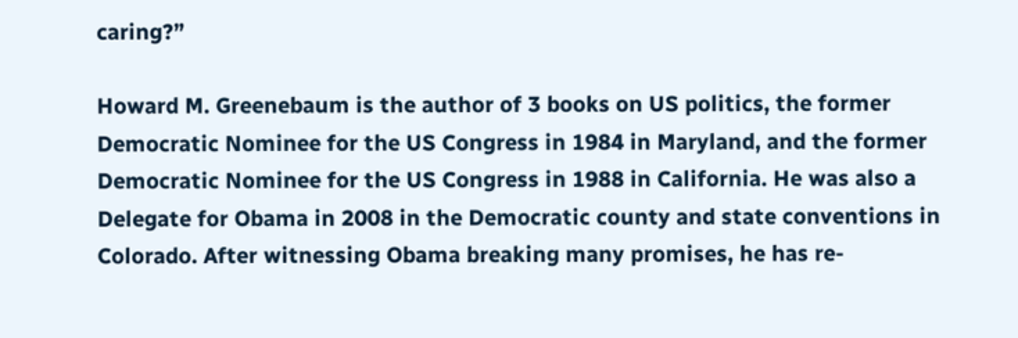caring?”

Howard M. Greenebaum is the author of 3 books on US politics, the former Democratic Nominee for the US Congress in 1984 in Maryland, and the former Democratic Nominee for the US Congress in 1988 in California. He was also a Delegate for Obama in 2008 in the Democratic county and state conventions in Colorado. After witnessing Obama breaking many promises, he has re-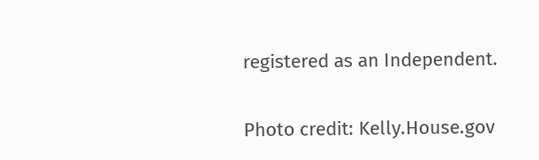registered as an Independent.

Photo credit: Kelly.House.gov